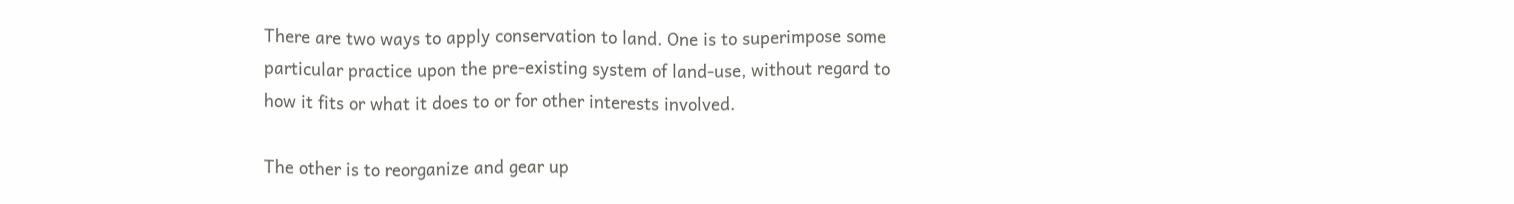There are two ways to apply conservation to land. One is to superimpose some particular practice upon the pre-existing system of land-use, without regard to how it fits or what it does to or for other interests involved.

The other is to reorganize and gear up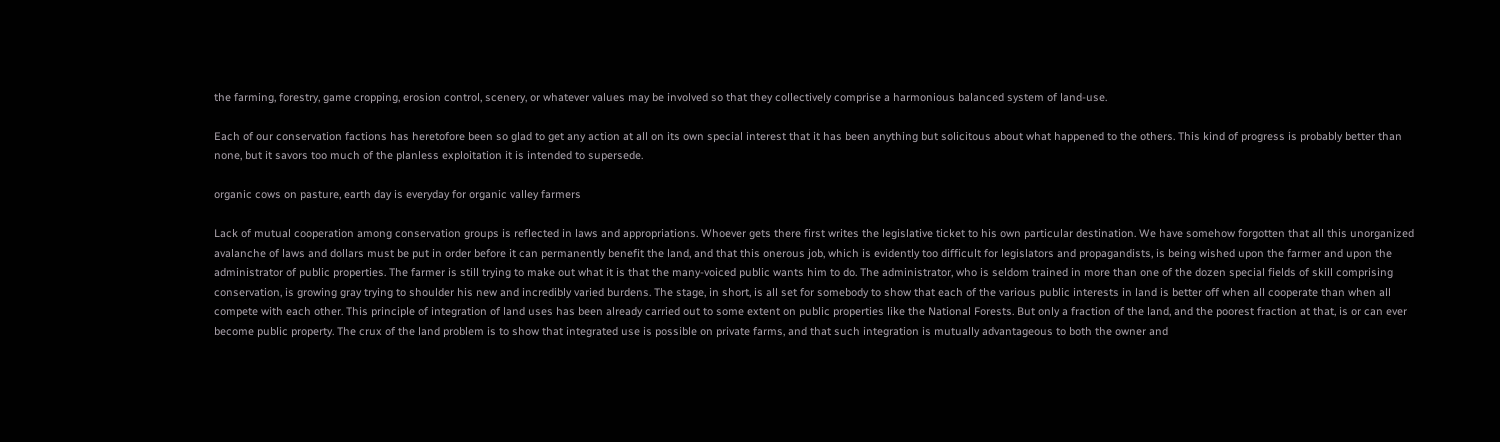the farming, forestry, game cropping, erosion control, scenery, or whatever values may be involved so that they collectively comprise a harmonious balanced system of land-use.

Each of our conservation factions has heretofore been so glad to get any action at all on its own special interest that it has been anything but solicitous about what happened to the others. This kind of progress is probably better than none, but it savors too much of the planless exploitation it is intended to supersede.

organic cows on pasture, earth day is everyday for organic valley farmers

Lack of mutual cooperation among conservation groups is reflected in laws and appropriations. Whoever gets there first writes the legislative ticket to his own particular destination. We have somehow forgotten that all this unorganized avalanche of laws and dollars must be put in order before it can permanently benefit the land, and that this onerous job, which is evidently too difficult for legislators and propagandists, is being wished upon the farmer and upon the administrator of public properties. The farmer is still trying to make out what it is that the many-voiced public wants him to do. The administrator, who is seldom trained in more than one of the dozen special fields of skill comprising conservation, is growing gray trying to shoulder his new and incredibly varied burdens. The stage, in short, is all set for somebody to show that each of the various public interests in land is better off when all cooperate than when all compete with each other. This principle of integration of land uses has been already carried out to some extent on public properties like the National Forests. But only a fraction of the land, and the poorest fraction at that, is or can ever become public property. The crux of the land problem is to show that integrated use is possible on private farms, and that such integration is mutually advantageous to both the owner and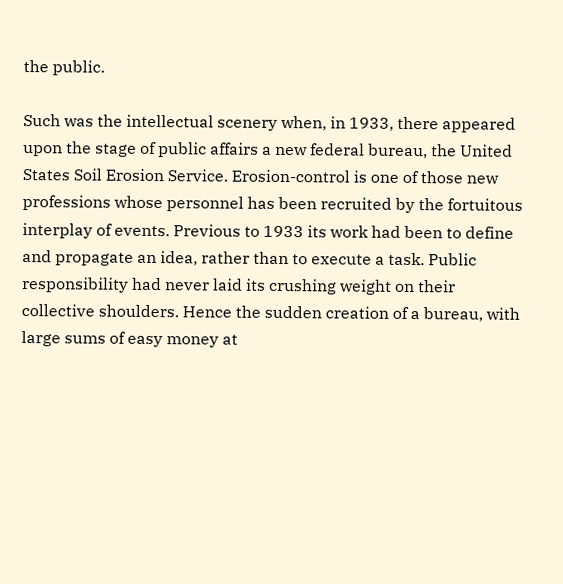the public.

Such was the intellectual scenery when, in 1933, there appeared upon the stage of public affairs a new federal bureau, the United States Soil Erosion Service. Erosion-control is one of those new professions whose personnel has been recruited by the fortuitous interplay of events. Previous to 1933 its work had been to define and propagate an idea, rather than to execute a task. Public responsibility had never laid its crushing weight on their collective shoulders. Hence the sudden creation of a bureau, with large sums of easy money at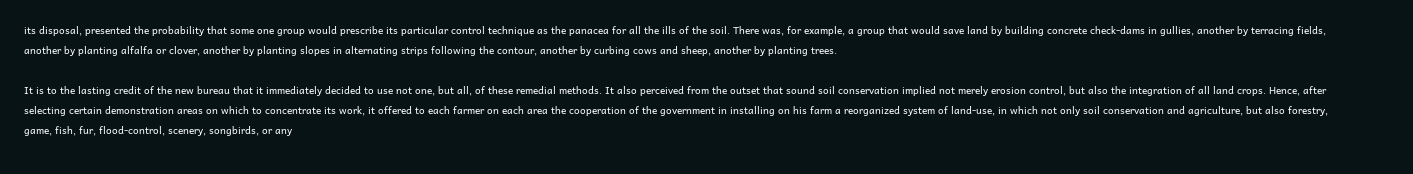its disposal, presented the probability that some one group would prescribe its particular control technique as the panacea for all the ills of the soil. There was, for example, a group that would save land by building concrete check-dams in gullies, another by terracing fields, another by planting alfalfa or clover, another by planting slopes in alternating strips following the contour, another by curbing cows and sheep, another by planting trees.

It is to the lasting credit of the new bureau that it immediately decided to use not one, but all, of these remedial methods. It also perceived from the outset that sound soil conservation implied not merely erosion control, but also the integration of all land crops. Hence, after selecting certain demonstration areas on which to concentrate its work, it offered to each farmer on each area the cooperation of the government in installing on his farm a reorganized system of land-use, in which not only soil conservation and agriculture, but also forestry, game, fish, fur, flood-control, scenery, songbirds, or any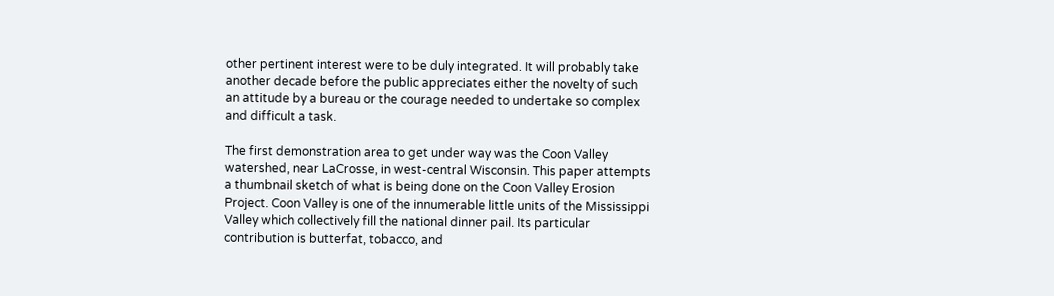other pertinent interest were to be duly integrated. It will probably take another decade before the public appreciates either the novelty of such an attitude by a bureau or the courage needed to undertake so complex and difficult a task.

The first demonstration area to get under way was the Coon Valley watershed, near LaCrosse, in west-central Wisconsin. This paper attempts a thumbnail sketch of what is being done on the Coon Valley Erosion Project. Coon Valley is one of the innumerable little units of the Mississippi Valley which collectively fill the national dinner pail. Its particular contribution is butterfat, tobacco, and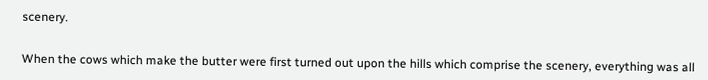scenery.


When the cows which make the butter were first turned out upon the hills which comprise the scenery, everything was all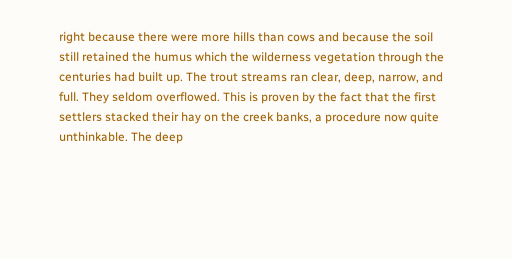right because there were more hills than cows and because the soil still retained the humus which the wilderness vegetation through the centuries had built up. The trout streams ran clear, deep, narrow, and full. They seldom overflowed. This is proven by the fact that the first settlers stacked their hay on the creek banks, a procedure now quite unthinkable. The deep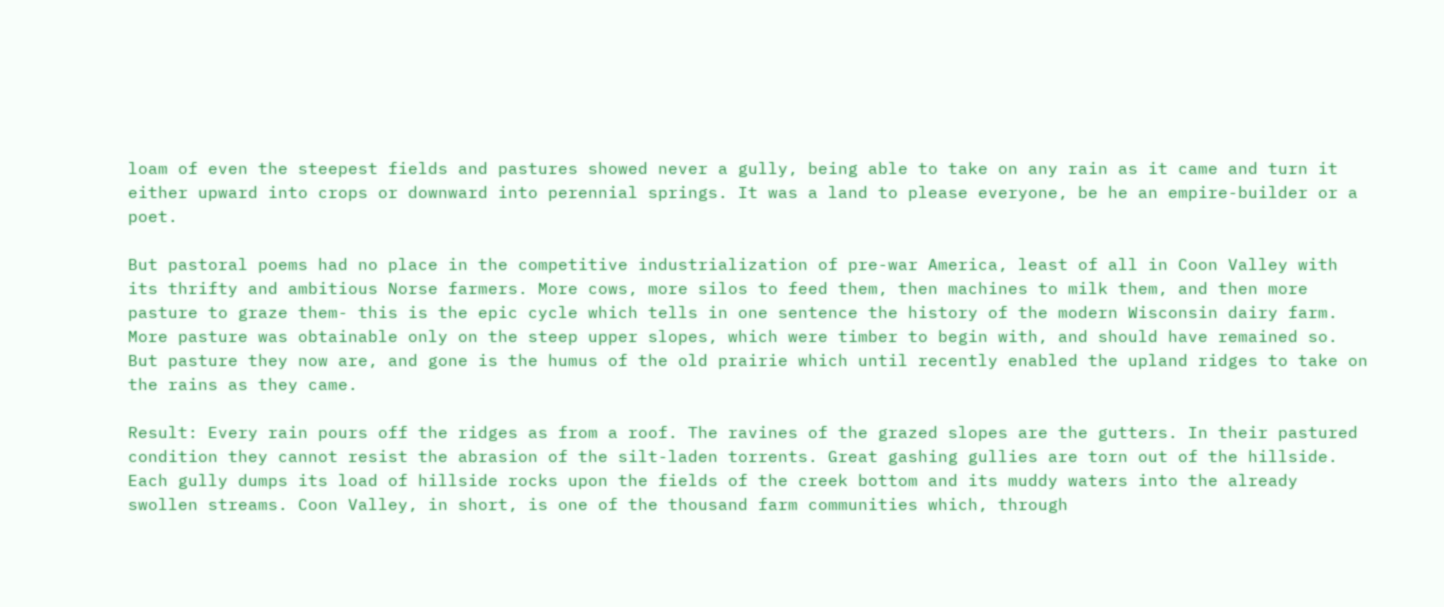loam of even the steepest fields and pastures showed never a gully, being able to take on any rain as it came and turn it either upward into crops or downward into perennial springs. It was a land to please everyone, be he an empire-builder or a poet.

But pastoral poems had no place in the competitive industrialization of pre-war America, least of all in Coon Valley with its thrifty and ambitious Norse farmers. More cows, more silos to feed them, then machines to milk them, and then more pasture to graze them- this is the epic cycle which tells in one sentence the history of the modern Wisconsin dairy farm. More pasture was obtainable only on the steep upper slopes, which were timber to begin with, and should have remained so. But pasture they now are, and gone is the humus of the old prairie which until recently enabled the upland ridges to take on the rains as they came.

Result: Every rain pours off the ridges as from a roof. The ravines of the grazed slopes are the gutters. In their pastured condition they cannot resist the abrasion of the silt-laden torrents. Great gashing gullies are torn out of the hillside. Each gully dumps its load of hillside rocks upon the fields of the creek bottom and its muddy waters into the already swollen streams. Coon Valley, in short, is one of the thousand farm communities which, through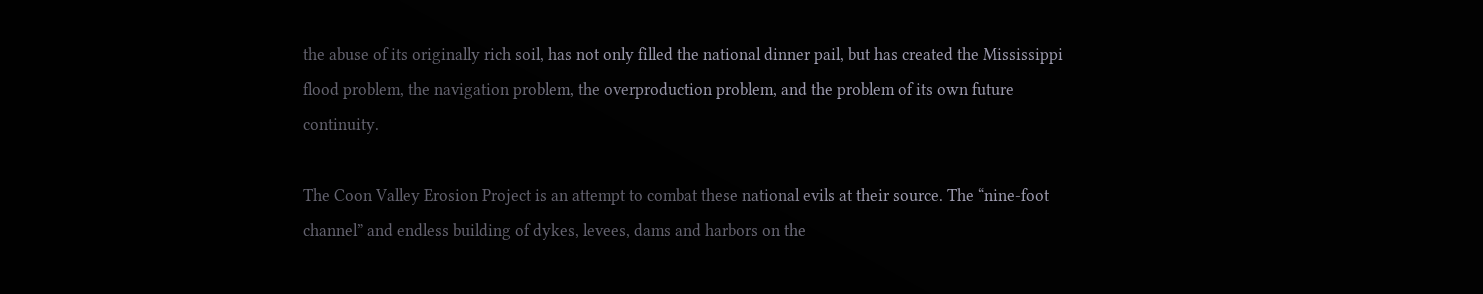the abuse of its originally rich soil, has not only filled the national dinner pail, but has created the Mississippi flood problem, the navigation problem, the overproduction problem, and the problem of its own future continuity.

The Coon Valley Erosion Project is an attempt to combat these national evils at their source. The “nine-foot channel” and endless building of dykes, levees, dams and harbors on the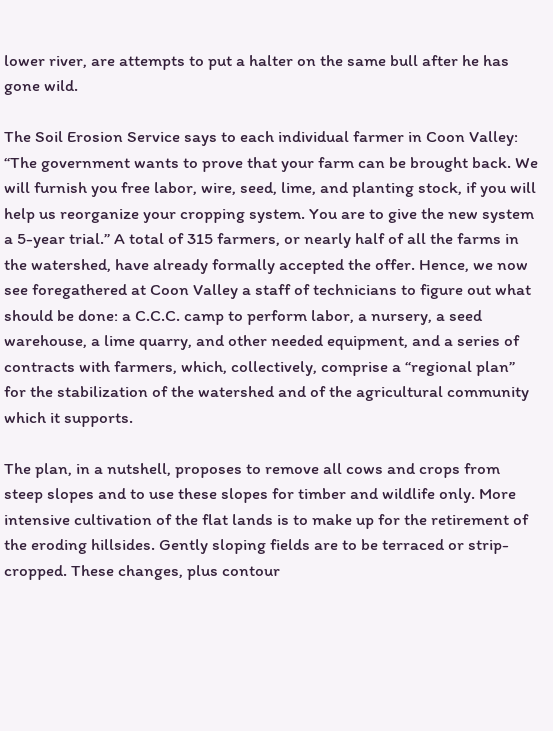lower river, are attempts to put a halter on the same bull after he has gone wild.

The Soil Erosion Service says to each individual farmer in Coon Valley: “The government wants to prove that your farm can be brought back. We will furnish you free labor, wire, seed, lime, and planting stock, if you will help us reorganize your cropping system. You are to give the new system a 5-year trial.” A total of 315 farmers, or nearly half of all the farms in the watershed, have already formally accepted the offer. Hence, we now see foregathered at Coon Valley a staff of technicians to figure out what should be done: a C.C.C. camp to perform labor, a nursery, a seed warehouse, a lime quarry, and other needed equipment, and a series of contracts with farmers, which, collectively, comprise a “regional plan” for the stabilization of the watershed and of the agricultural community which it supports.

The plan, in a nutshell, proposes to remove all cows and crops from steep slopes and to use these slopes for timber and wildlife only. More intensive cultivation of the flat lands is to make up for the retirement of the eroding hillsides. Gently sloping fields are to be terraced or strip-cropped. These changes, plus contour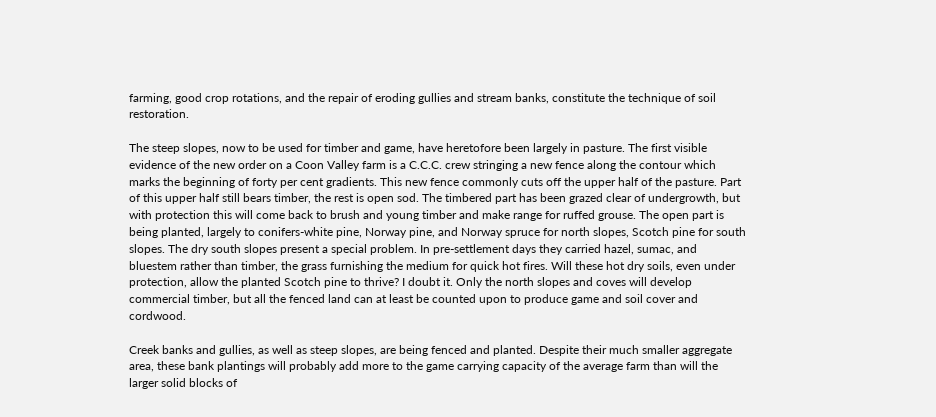farming, good crop rotations, and the repair of eroding gullies and stream banks, constitute the technique of soil restoration.

The steep slopes, now to be used for timber and game, have heretofore been largely in pasture. The first visible evidence of the new order on a Coon Valley farm is a C.C.C. crew stringing a new fence along the contour which marks the beginning of forty per cent gradients. This new fence commonly cuts off the upper half of the pasture. Part of this upper half still bears timber, the rest is open sod. The timbered part has been grazed clear of undergrowth, but with protection this will come back to brush and young timber and make range for ruffed grouse. The open part is being planted, largely to conifers-white pine, Norway pine, and Norway spruce for north slopes, Scotch pine for south slopes. The dry south slopes present a special problem. In pre-settlement days they carried hazel, sumac, and bluestem rather than timber, the grass furnishing the medium for quick hot fires. Will these hot dry soils, even under protection, allow the planted Scotch pine to thrive? I doubt it. Only the north slopes and coves will develop commercial timber, but all the fenced land can at least be counted upon to produce game and soil cover and cordwood.

Creek banks and gullies, as well as steep slopes, are being fenced and planted. Despite their much smaller aggregate area, these bank plantings will probably add more to the game carrying capacity of the average farm than will the larger solid blocks of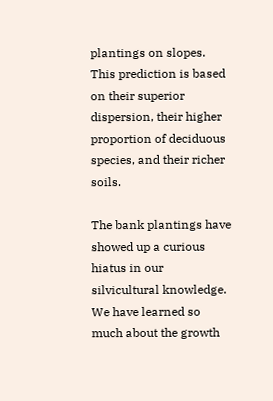plantings on slopes. This prediction is based on their superior dispersion, their higher proportion of deciduous species, and their richer soils.

The bank plantings have showed up a curious hiatus in our silvicultural knowledge. We have learned so much about the growth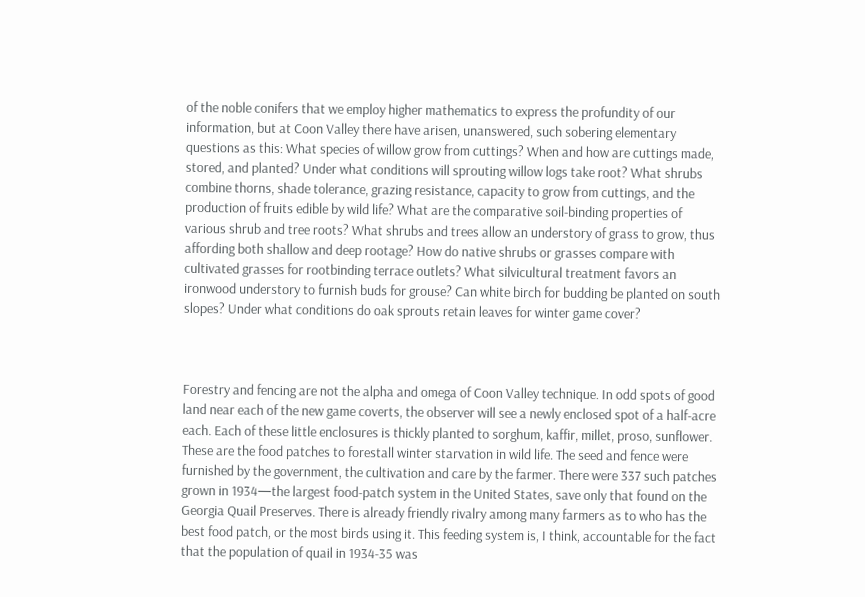of the noble conifers that we employ higher mathematics to express the profundity of our information, but at Coon Valley there have arisen, unanswered, such sobering elementary questions as this: What species of willow grow from cuttings? When and how are cuttings made, stored, and planted? Under what conditions will sprouting willow logs take root? What shrubs combine thorns, shade tolerance, grazing resistance, capacity to grow from cuttings, and the production of fruits edible by wild life? What are the comparative soil-binding properties of various shrub and tree roots? What shrubs and trees allow an understory of grass to grow, thus affording both shallow and deep rootage? How do native shrubs or grasses compare with cultivated grasses for rootbinding terrace outlets? What silvicultural treatment favors an ironwood understory to furnish buds for grouse? Can white birch for budding be planted on south slopes? Under what conditions do oak sprouts retain leaves for winter game cover?



Forestry and fencing are not the alpha and omega of Coon Valley technique. In odd spots of good land near each of the new game coverts, the observer will see a newly enclosed spot of a half-acre each. Each of these little enclosures is thickly planted to sorghum, kaffir, millet, proso, sunflower. These are the food patches to forestall winter starvation in wild life. The seed and fence were furnished by the government, the cultivation and care by the farmer. There were 337 such patches grown in 1934—the largest food-patch system in the United States, save only that found on the Georgia Quail Preserves. There is already friendly rivalry among many farmers as to who has the best food patch, or the most birds using it. This feeding system is, I think, accountable for the fact that the population of quail in 1934-35 was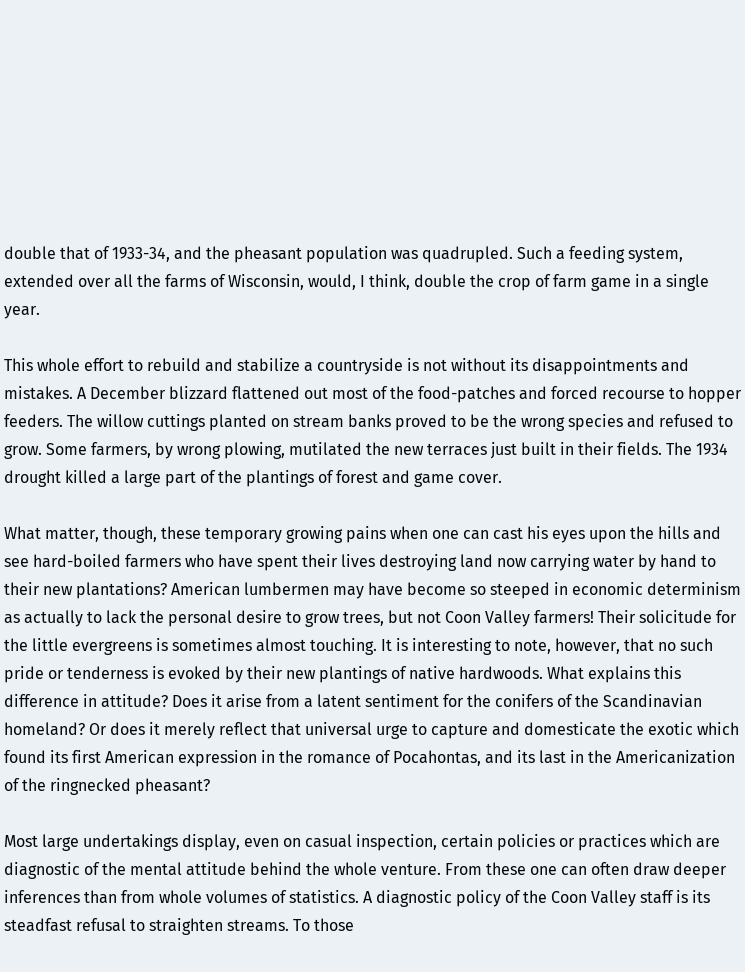double that of 1933-34, and the pheasant population was quadrupled. Such a feeding system, extended over all the farms of Wisconsin, would, I think, double the crop of farm game in a single year.

This whole effort to rebuild and stabilize a countryside is not without its disappointments and mistakes. A December blizzard flattened out most of the food-patches and forced recourse to hopper feeders. The willow cuttings planted on stream banks proved to be the wrong species and refused to grow. Some farmers, by wrong plowing, mutilated the new terraces just built in their fields. The 1934 drought killed a large part of the plantings of forest and game cover.

What matter, though, these temporary growing pains when one can cast his eyes upon the hills and see hard-boiled farmers who have spent their lives destroying land now carrying water by hand to their new plantations? American lumbermen may have become so steeped in economic determinism as actually to lack the personal desire to grow trees, but not Coon Valley farmers! Their solicitude for the little evergreens is sometimes almost touching. It is interesting to note, however, that no such pride or tenderness is evoked by their new plantings of native hardwoods. What explains this difference in attitude? Does it arise from a latent sentiment for the conifers of the Scandinavian homeland? Or does it merely reflect that universal urge to capture and domesticate the exotic which found its first American expression in the romance of Pocahontas, and its last in the Americanization of the ringnecked pheasant?

Most large undertakings display, even on casual inspection, certain policies or practices which are diagnostic of the mental attitude behind the whole venture. From these one can often draw deeper inferences than from whole volumes of statistics. A diagnostic policy of the Coon Valley staff is its steadfast refusal to straighten streams. To those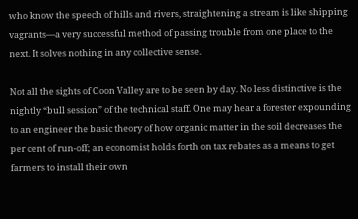who know the speech of hills and rivers, straightening a stream is like shipping vagrants—a very successful method of passing trouble from one place to the next. It solves nothing in any collective sense.

Not all the sights of Coon Valley are to be seen by day. No less distinctive is the nightly “bull session” of the technical staff. One may hear a forester expounding to an engineer the basic theory of how organic matter in the soil decreases the per cent of run-off; an economist holds forth on tax rebates as a means to get farmers to install their own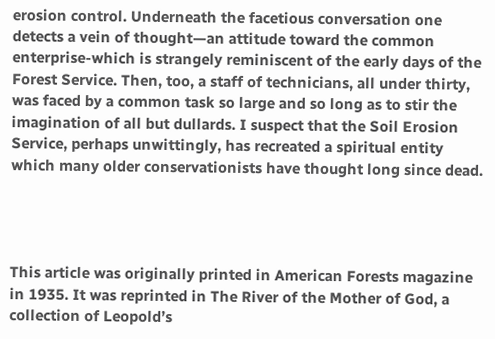erosion control. Underneath the facetious conversation one detects a vein of thought—an attitude toward the common enterprise-which is strangely reminiscent of the early days of the Forest Service. Then, too, a staff of technicians, all under thirty, was faced by a common task so large and so long as to stir the imagination of all but dullards. I suspect that the Soil Erosion Service, perhaps unwittingly, has recreated a spiritual entity which many older conservationists have thought long since dead.




This article was originally printed in American Forests magazine in 1935. It was reprinted in The River of the Mother of God, a collection of Leopold’s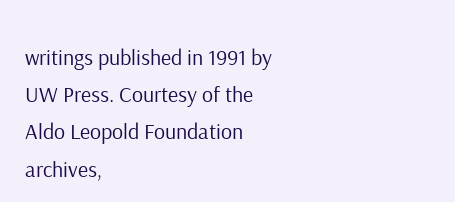writings published in 1991 by UW Press. Courtesy of the Aldo Leopold Foundation archives,